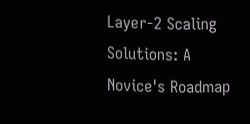Layer-2 Scaling Solutions: A Novice's Roadmap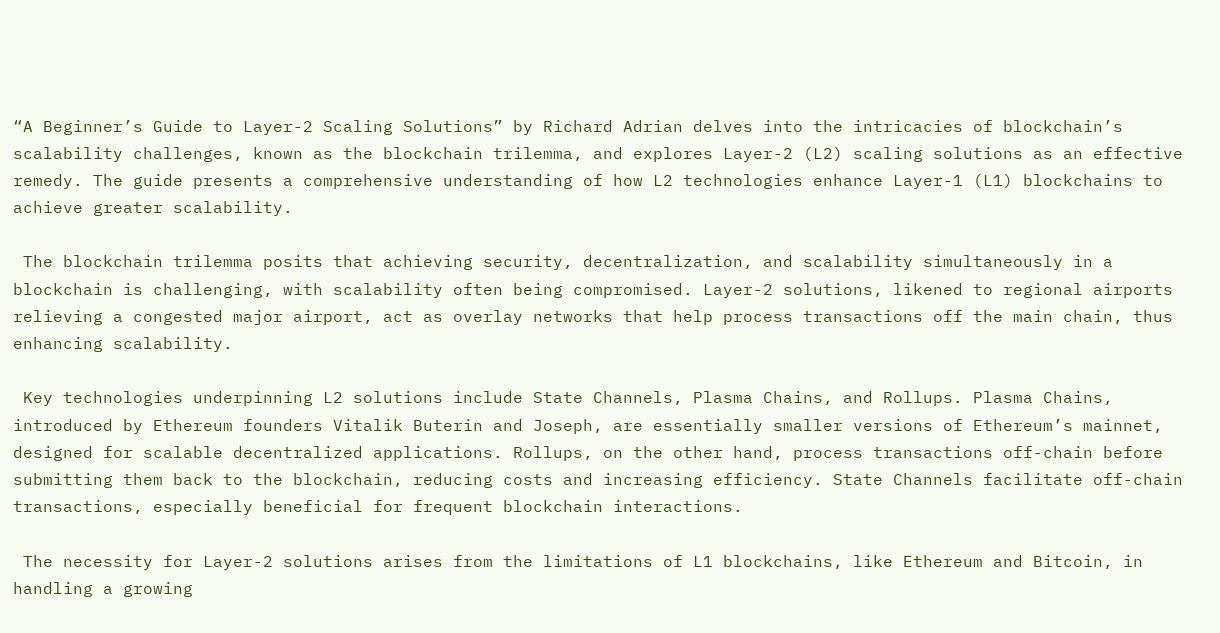“A Beginner’s Guide to Layer-2 Scaling Solutions” by Richard Adrian delves into the intricacies of blockchain’s scalability challenges, known as the blockchain trilemma, and explores Layer-2 (L2) scaling solutions as an effective remedy. The guide presents a comprehensive understanding of how L2 technologies enhance Layer-1 (L1) blockchains to achieve greater scalability.

 The blockchain trilemma posits that achieving security, decentralization, and scalability simultaneously in a blockchain is challenging, with scalability often being compromised. Layer-2 solutions, likened to regional airports relieving a congested major airport, act as overlay networks that help process transactions off the main chain, thus enhancing scalability.

 Key technologies underpinning L2 solutions include State Channels, Plasma Chains, and Rollups. Plasma Chains, introduced by Ethereum founders Vitalik Buterin and Joseph, are essentially smaller versions of Ethereum’s mainnet, designed for scalable decentralized applications. Rollups, on the other hand, process transactions off-chain before submitting them back to the blockchain, reducing costs and increasing efficiency. State Channels facilitate off-chain transactions, especially beneficial for frequent blockchain interactions.

 The necessity for Layer-2 solutions arises from the limitations of L1 blockchains, like Ethereum and Bitcoin, in handling a growing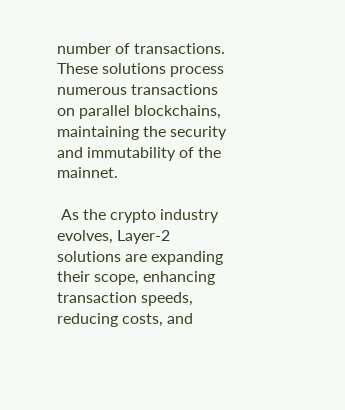number of transactions. These solutions process numerous transactions on parallel blockchains, maintaining the security and immutability of the mainnet.

 As the crypto industry evolves, Layer-2 solutions are expanding their scope, enhancing transaction speeds, reducing costs, and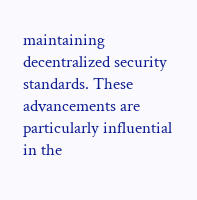maintaining decentralized security standards. These advancements are particularly influential in the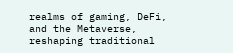realms of gaming, DeFi, and the Metaverse, reshaping traditional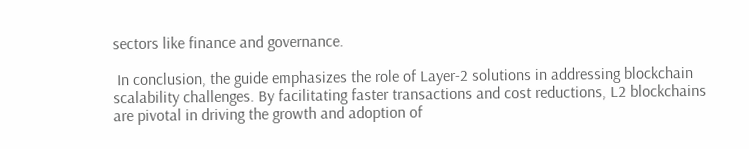sectors like finance and governance.

 In conclusion, the guide emphasizes the role of Layer-2 solutions in addressing blockchain scalability challenges. By facilitating faster transactions and cost reductions, L2 blockchains are pivotal in driving the growth and adoption of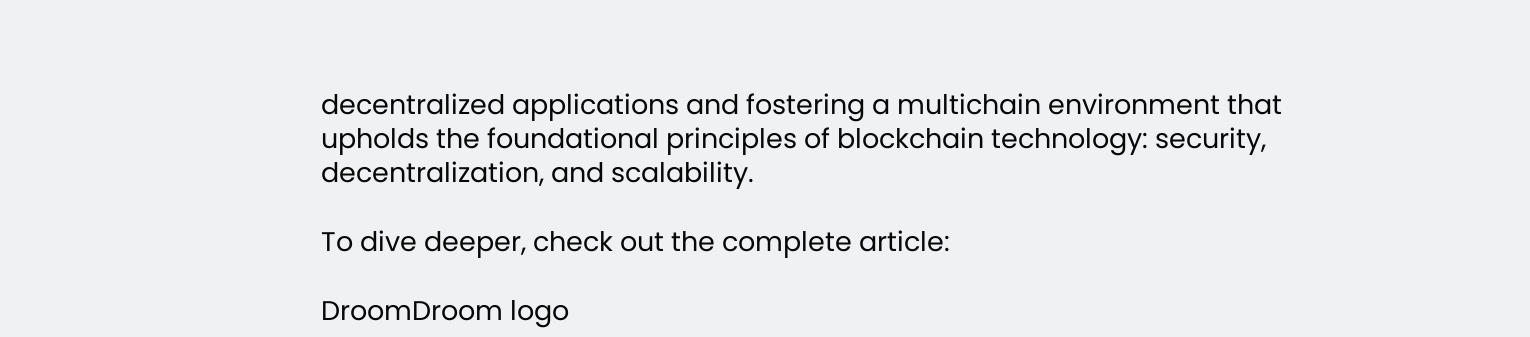decentralized applications and fostering a multichain environment that upholds the foundational principles of blockchain technology: security, decentralization, and scalability.

To dive deeper, check out the complete article:

DroomDroom logo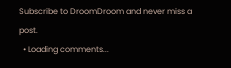Subscribe to DroomDroom and never miss a post.
  • Loading comments...